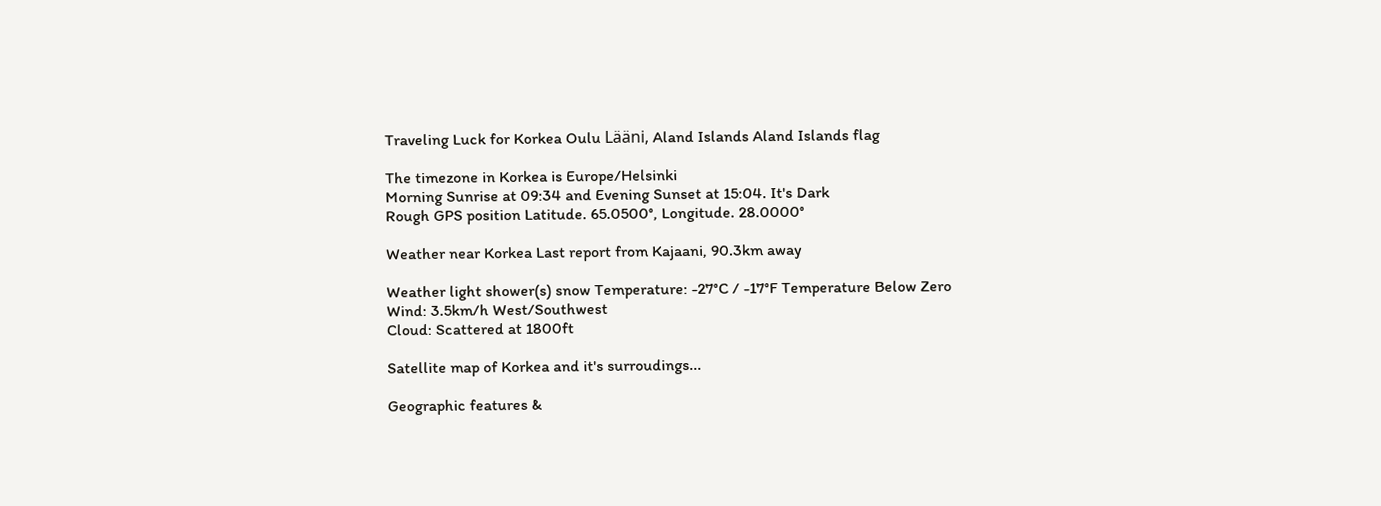Traveling Luck for Korkea Oulu Lääni, Aland Islands Aland Islands flag

The timezone in Korkea is Europe/Helsinki
Morning Sunrise at 09:34 and Evening Sunset at 15:04. It's Dark
Rough GPS position Latitude. 65.0500°, Longitude. 28.0000°

Weather near Korkea Last report from Kajaani, 90.3km away

Weather light shower(s) snow Temperature: -27°C / -17°F Temperature Below Zero
Wind: 3.5km/h West/Southwest
Cloud: Scattered at 1800ft

Satellite map of Korkea and it's surroudings...

Geographic features &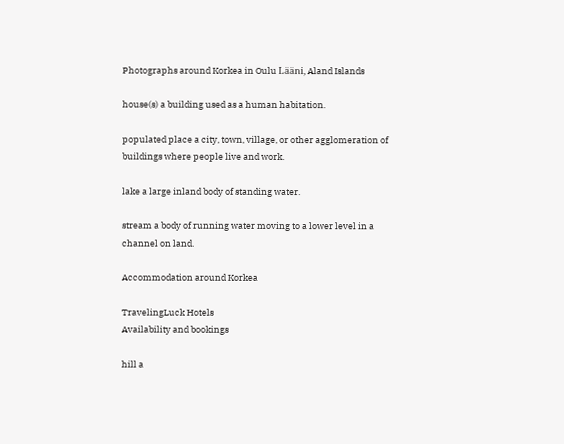Photographs around Korkea in Oulu Lääni, Aland Islands

house(s) a building used as a human habitation.

populated place a city, town, village, or other agglomeration of buildings where people live and work.

lake a large inland body of standing water.

stream a body of running water moving to a lower level in a channel on land.

Accommodation around Korkea

TravelingLuck Hotels
Availability and bookings

hill a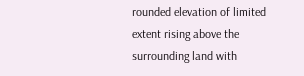rounded elevation of limited extent rising above the surrounding land with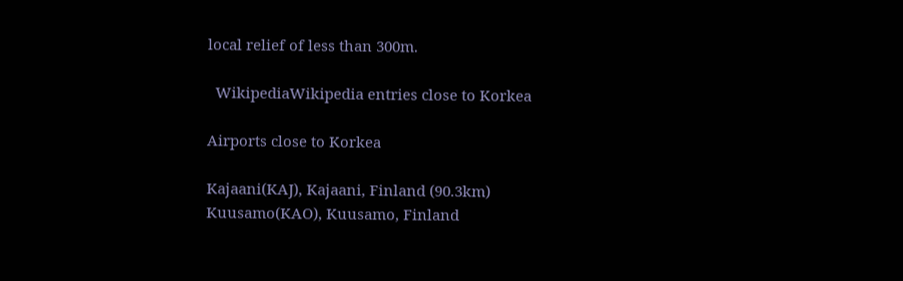local relief of less than 300m.

  WikipediaWikipedia entries close to Korkea

Airports close to Korkea

Kajaani(KAJ), Kajaani, Finland (90.3km)
Kuusamo(KAO), Kuusamo, Finland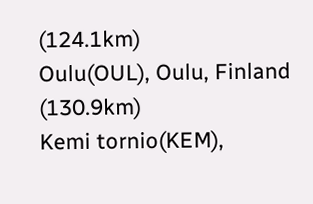(124.1km)
Oulu(OUL), Oulu, Finland (130.9km)
Kemi tornio(KEM),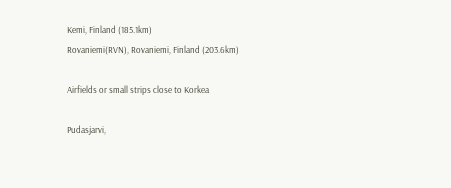Kemi, Finland (185.1km)
Rovaniemi(RVN), Rovaniemi, Finland (203.6km)

Airfields or small strips close to Korkea

Pudasjarvi,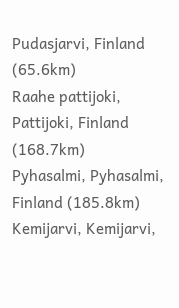Pudasjarvi, Finland (65.6km)
Raahe pattijoki, Pattijoki, Finland (168.7km)
Pyhasalmi, Pyhasalmi, Finland (185.8km)
Kemijarvi, Kemijarvi,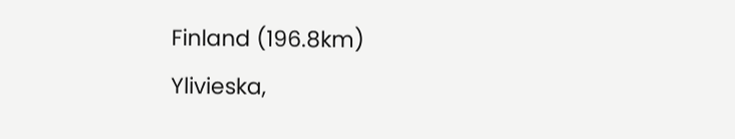Finland (196.8km)
Ylivieska,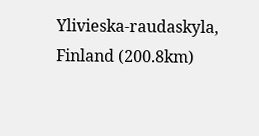Ylivieska-raudaskyla, Finland (200.8km)